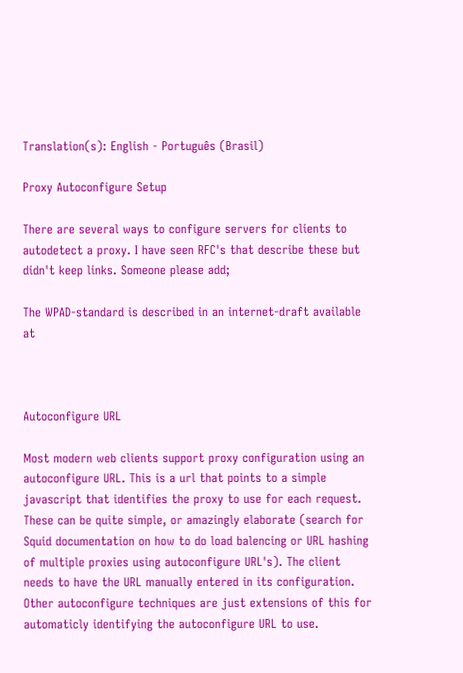Translation(s): English - Português (Brasil)

Proxy Autoconfigure Setup

There are several ways to configure servers for clients to autodetect a proxy. I have seen RFC's that describe these but didn't keep links. Someone please add;

The WPAD-standard is described in an internet-draft available at



Autoconfigure URL

Most modern web clients support proxy configuration using an autoconfigure URL. This is a url that points to a simple javascript that identifies the proxy to use for each request. These can be quite simple, or amazingly elaborate (search for Squid documentation on how to do load balencing or URL hashing of multiple proxies using autoconfigure URL's). The client needs to have the URL manually entered in its configuration. Other autoconfigure techniques are just extensions of this for automaticly identifying the autoconfigure URL to use.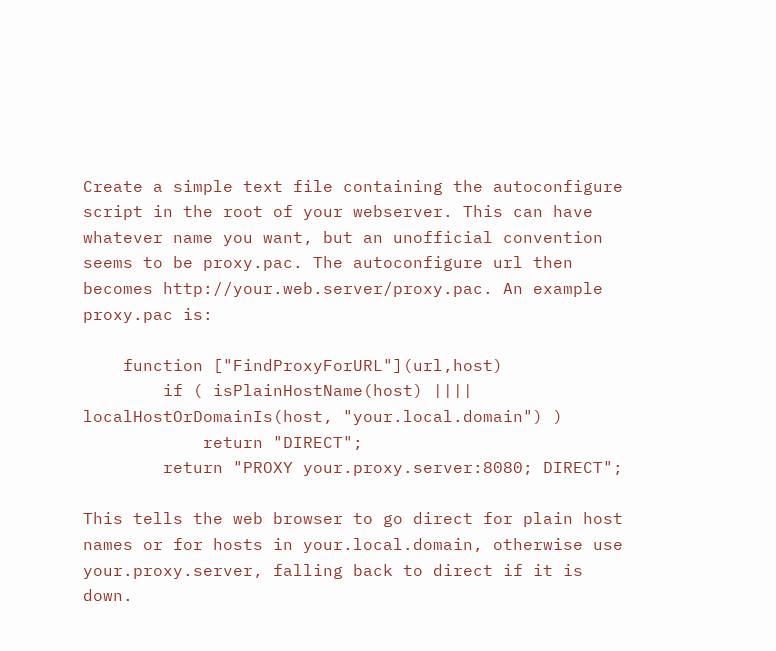Create a simple text file containing the autoconfigure script in the root of your webserver. This can have whatever name you want, but an unofficial convention seems to be proxy.pac. The autoconfigure url then becomes http://your.web.server/proxy.pac. An example proxy.pac is:

    function ["FindProxyForURL"](url,host)
        if ( isPlainHostName(host) |||| localHostOrDomainIs(host, "your.local.domain") )
            return "DIRECT";
        return "PROXY your.proxy.server:8080; DIRECT";

This tells the web browser to go direct for plain host names or for hosts in your.local.domain, otherwise use your.proxy.server, falling back to direct if it is down.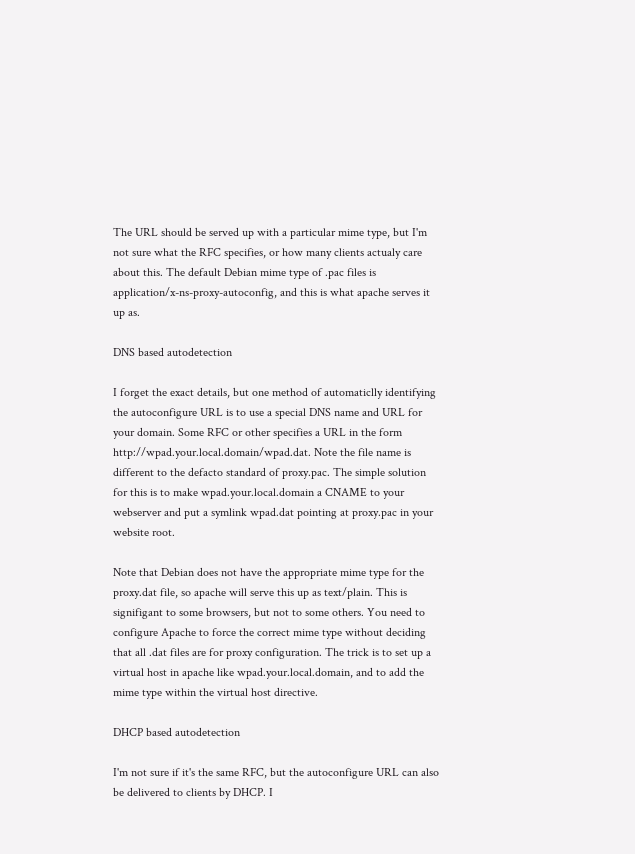The URL should be served up with a particular mime type, but I'm not sure what the RFC specifies, or how many clients actualy care about this. The default Debian mime type of .pac files is application/x-ns-proxy-autoconfig, and this is what apache serves it up as.

DNS based autodetection

I forget the exact details, but one method of automaticlly identifying the autoconfigure URL is to use a special DNS name and URL for your domain. Some RFC or other specifies a URL in the form http://wpad.your.local.domain/wpad.dat. Note the file name is different to the defacto standard of proxy.pac. The simple solution for this is to make wpad.your.local.domain a CNAME to your webserver and put a symlink wpad.dat pointing at proxy.pac in your website root.

Note that Debian does not have the appropriate mime type for the proxy.dat file, so apache will serve this up as text/plain. This is signifigant to some browsers, but not to some others. You need to configure Apache to force the correct mime type without deciding that all .dat files are for proxy configuration. The trick is to set up a virtual host in apache like wpad.your.local.domain, and to add the mime type within the virtual host directive.

DHCP based autodetection

I'm not sure if it's the same RFC, but the autoconfigure URL can also be delivered to clients by DHCP. I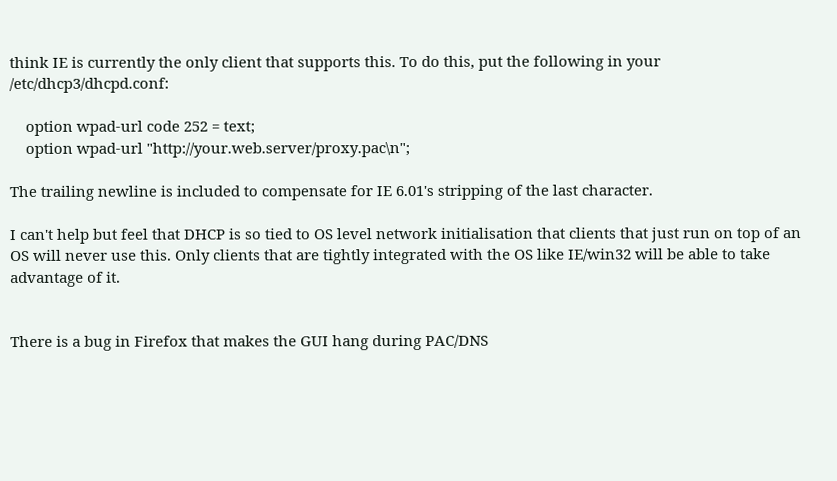think IE is currently the only client that supports this. To do this, put the following in your /etc/dhcp3/dhcpd.conf:

    option wpad-url code 252 = text;
    option wpad-url "http://your.web.server/proxy.pac\n";

The trailing newline is included to compensate for IE 6.01's stripping of the last character.

I can't help but feel that DHCP is so tied to OS level network initialisation that clients that just run on top of an OS will never use this. Only clients that are tightly integrated with the OS like IE/win32 will be able to take advantage of it.


There is a bug in Firefox that makes the GUI hang during PAC/DNS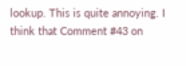lookup. This is quite annoying. I think that Comment #43 on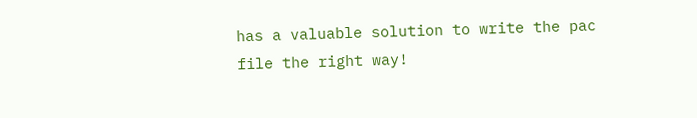has a valuable solution to write the pac file the right way!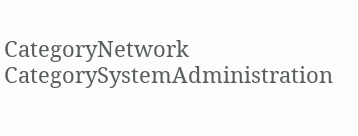CategoryNetwork CategorySystemAdministration